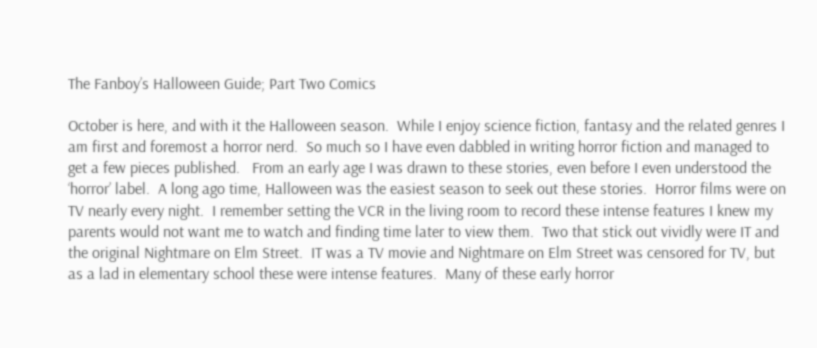The Fanboy’s Halloween Guide; Part Two Comics

October is here, and with it the Halloween season.  While I enjoy science fiction, fantasy and the related genres I am first and foremost a horror nerd.  So much so I have even dabbled in writing horror fiction and managed to get a few pieces published.   From an early age I was drawn to these stories, even before I even understood the ‘horror’ label.  A long ago time, Halloween was the easiest season to seek out these stories.  Horror films were on TV nearly every night.  I remember setting the VCR in the living room to record these intense features I knew my parents would not want me to watch and finding time later to view them.  Two that stick out vividly were IT and the original Nightmare on Elm Street.  IT was a TV movie and Nightmare on Elm Street was censored for TV, but as a lad in elementary school these were intense features.  Many of these early horror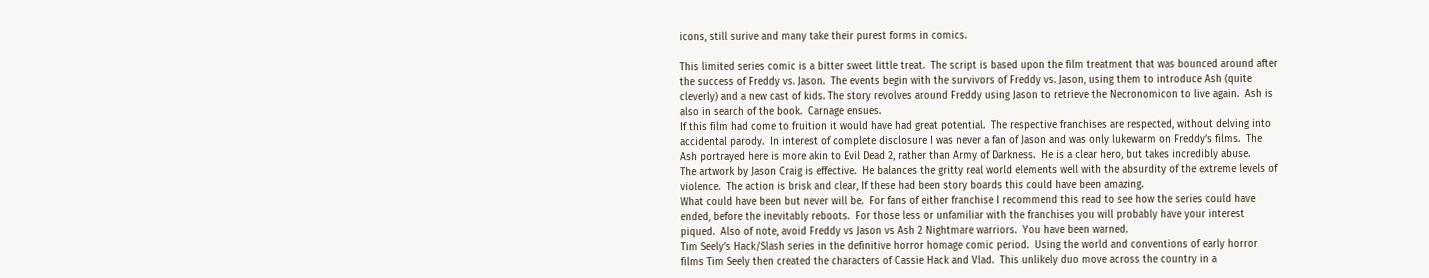icons, still surive and many take their purest forms in comics.

This limited series comic is a bitter sweet little treat.  The script is based upon the film treatment that was bounced around after the success of Freddy vs. Jason.  The events begin with the survivors of Freddy vs. Jason, using them to introduce Ash (quite cleverly) and a new cast of kids. The story revolves around Freddy using Jason to retrieve the Necronomicon to live again.  Ash is also in search of the book.  Carnage ensues.
If this film had come to fruition it would have had great potential.  The respective franchises are respected, without delving into accidental parody.  In interest of complete disclosure I was never a fan of Jason and was only lukewarm on Freddy’s films.  The Ash portrayed here is more akin to Evil Dead 2, rather than Army of Darkness.  He is a clear hero, but takes incredibly abuse.
The artwork by Jason Craig is effective.  He balances the gritty real world elements well with the absurdity of the extreme levels of violence.  The action is brisk and clear, If these had been story boards this could have been amazing.
What could have been but never will be.  For fans of either franchise I recommend this read to see how the series could have ended, before the inevitably reboots.  For those less or unfamiliar with the franchises you will probably have your interest piqued.  Also of note, avoid Freddy vs Jason vs Ash 2 Nightmare warriors.  You have been warned.
Tim Seely’s Hack/Slash series in the definitive horror homage comic period.  Using the world and conventions of early horror films Tim Seely then created the characters of Cassie Hack and Vlad.  This unlikely duo move across the country in a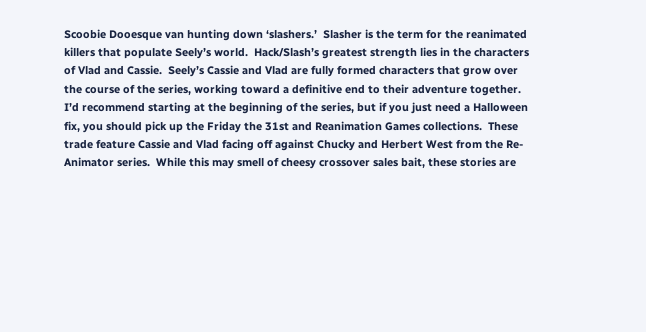Scoobie Dooesque van hunting down ‘slashers.’  Slasher is the term for the reanimated killers that populate Seely’s world.  Hack/Slash’s greatest strength lies in the characters of Vlad and Cassie.  Seely’s Cassie and Vlad are fully formed characters that grow over the course of the series, working toward a definitive end to their adventure together.  I’d recommend starting at the beginning of the series, but if you just need a Halloween fix, you should pick up the Friday the 31st and Reanimation Games collections.  These trade feature Cassie and Vlad facing off against Chucky and Herbert West from the Re-Animator series.  While this may smell of cheesy crossover sales bait, these stories are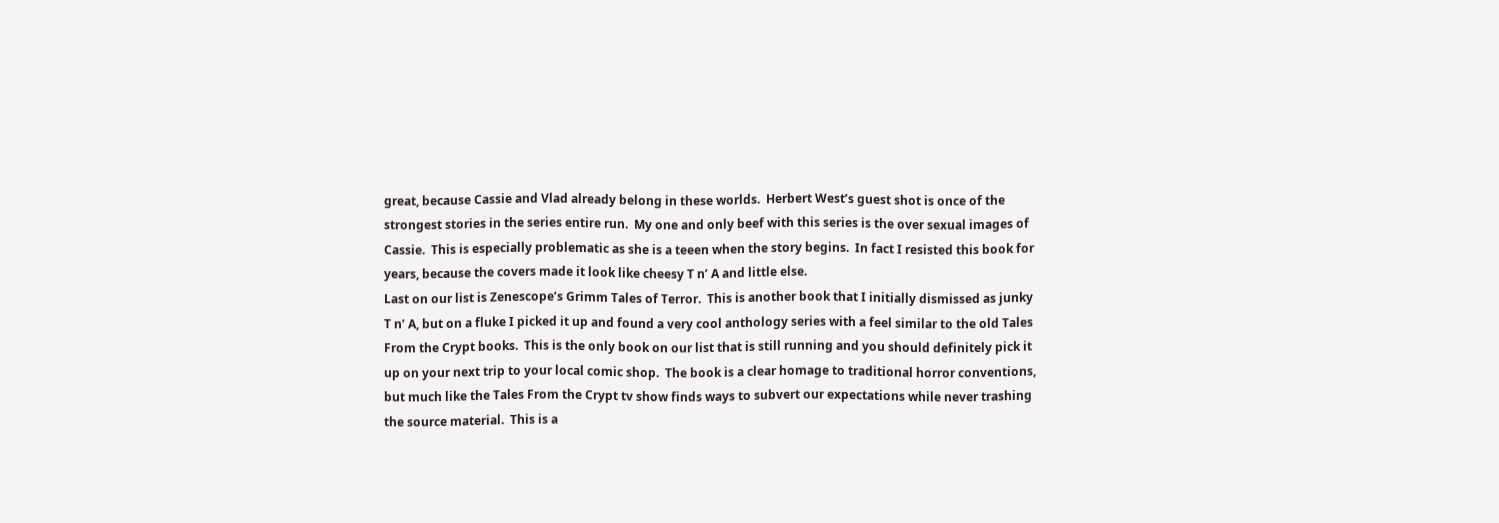great, because Cassie and Vlad already belong in these worlds.  Herbert West’s guest shot is once of the strongest stories in the series entire run.  My one and only beef with this series is the over sexual images of Cassie.  This is especially problematic as she is a teeen when the story begins.  In fact I resisted this book for years, because the covers made it look like cheesy T n’ A and little else.
Last on our list is Zenescope’s Grimm Tales of Terror.  This is another book that I initially dismissed as junky T n’ A, but on a fluke I picked it up and found a very cool anthology series with a feel similar to the old Tales From the Crypt books.  This is the only book on our list that is still running and you should definitely pick it up on your next trip to your local comic shop.  The book is a clear homage to traditional horror conventions, but much like the Tales From the Crypt tv show finds ways to subvert our expectations while never trashing the source material.  This is a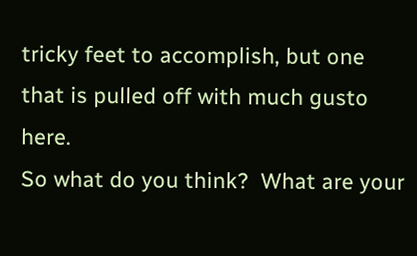tricky feet to accomplish, but one that is pulled off with much gusto here.
So what do you think?  What are your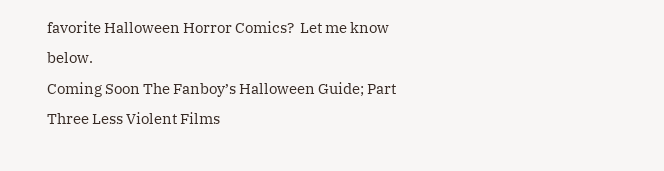favorite Halloween Horror Comics?  Let me know below.
Coming Soon The Fanboy’s Halloween Guide; Part Three Less Violent Films